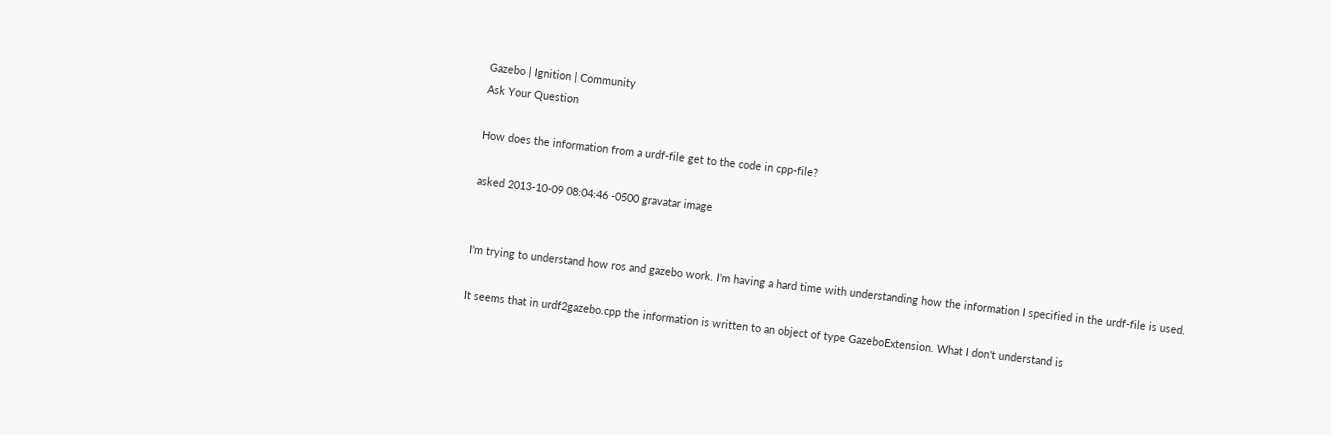Gazebo | Ignition | Community
Ask Your Question

How does the information from a urdf-file get to the code in cpp-file?

asked 2013-10-09 08:04:46 -0500 gravatar image


I'm trying to understand how ros and gazebo work. I'm having a hard time with understanding how the information I specified in the urdf-file is used.

It seems that in urdf2gazebo.cpp the information is written to an object of type GazeboExtension. What I don't understand is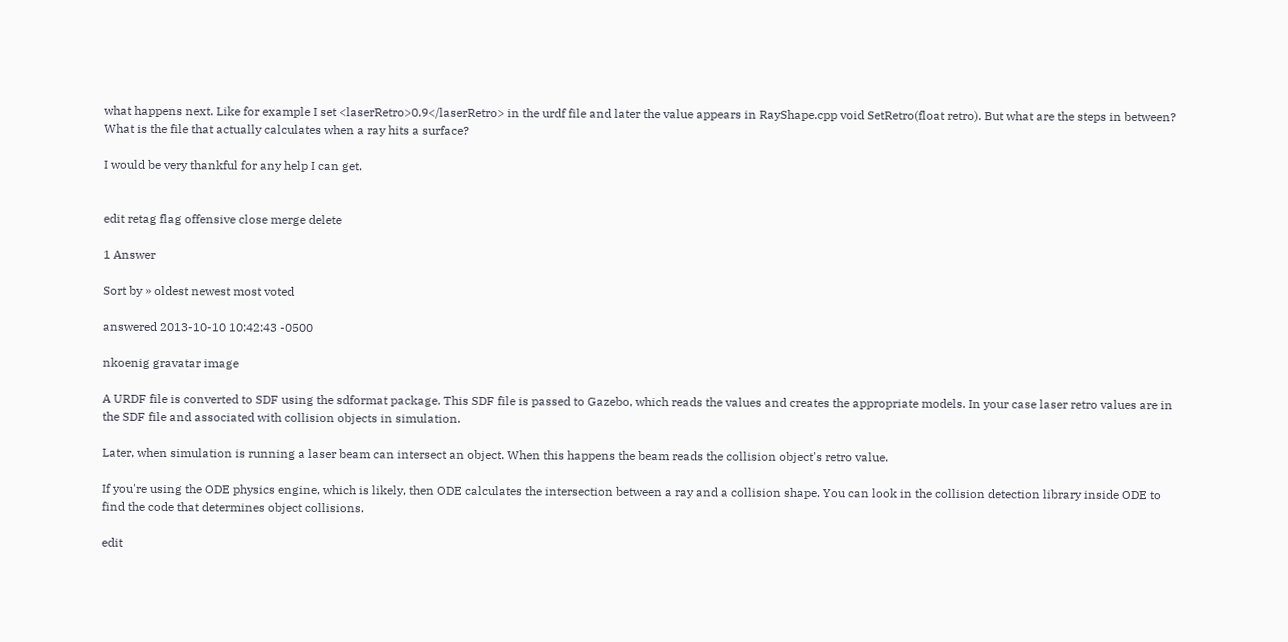what happens next. Like for example I set <laserRetro>0.9</laserRetro> in the urdf file and later the value appears in RayShape.cpp void SetRetro(float retro). But what are the steps in between? What is the file that actually calculates when a ray hits a surface?

I would be very thankful for any help I can get.


edit retag flag offensive close merge delete

1 Answer

Sort by » oldest newest most voted

answered 2013-10-10 10:42:43 -0500

nkoenig gravatar image

A URDF file is converted to SDF using the sdformat package. This SDF file is passed to Gazebo, which reads the values and creates the appropriate models. In your case laser retro values are in the SDF file and associated with collision objects in simulation.

Later, when simulation is running a laser beam can intersect an object. When this happens the beam reads the collision object's retro value.

If you're using the ODE physics engine, which is likely, then ODE calculates the intersection between a ray and a collision shape. You can look in the collision detection library inside ODE to find the code that determines object collisions.

edit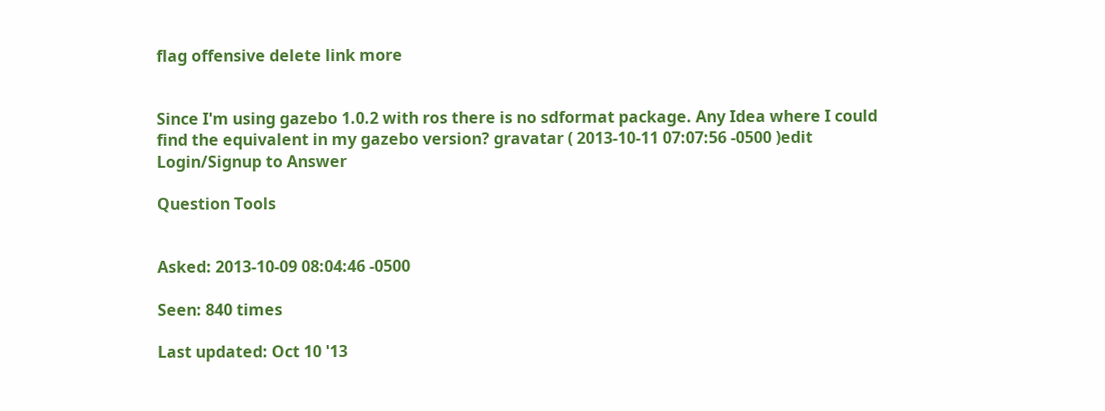flag offensive delete link more


Since I'm using gazebo 1.0.2 with ros there is no sdformat package. Any Idea where I could find the equivalent in my gazebo version? gravatar ( 2013-10-11 07:07:56 -0500 )edit
Login/Signup to Answer

Question Tools


Asked: 2013-10-09 08:04:46 -0500

Seen: 840 times

Last updated: Oct 10 '13